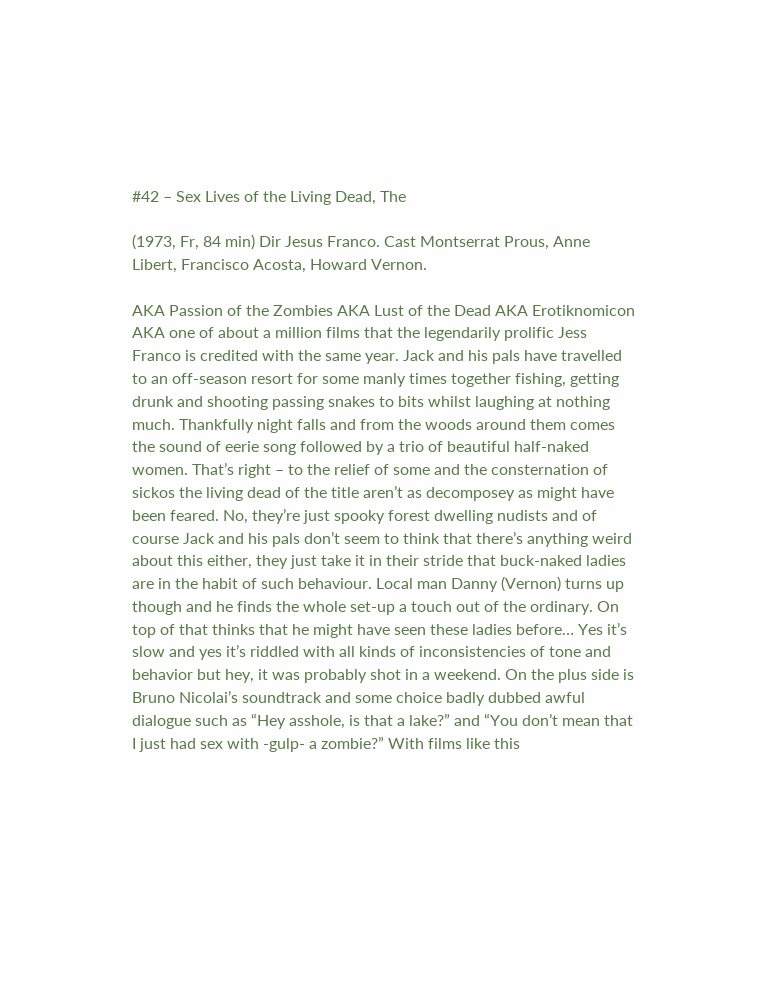#42 – Sex Lives of the Living Dead, The

(1973, Fr, 84 min) Dir Jesus Franco. Cast Montserrat Prous, Anne Libert, Francisco Acosta, Howard Vernon.

AKA Passion of the Zombies AKA Lust of the Dead AKA Erotiknomicon AKA one of about a million films that the legendarily prolific Jess Franco is credited with the same year. Jack and his pals have travelled to an off-season resort for some manly times together fishing, getting drunk and shooting passing snakes to bits whilst laughing at nothing much. Thankfully night falls and from the woods around them comes the sound of eerie song followed by a trio of beautiful half-naked women. That’s right – to the relief of some and the consternation of sickos the living dead of the title aren’t as decomposey as might have been feared. No, they’re just spooky forest dwelling nudists and of course Jack and his pals don’t seem to think that there’s anything weird about this either, they just take it in their stride that buck-naked ladies are in the habit of such behaviour. Local man Danny (Vernon) turns up though and he finds the whole set-up a touch out of the ordinary. On top of that thinks that he might have seen these ladies before… Yes it’s slow and yes it’s riddled with all kinds of inconsistencies of tone and behavior but hey, it was probably shot in a weekend. On the plus side is Bruno Nicolai’s soundtrack and some choice badly dubbed awful dialogue such as “Hey asshole, is that a lake?” and “You don’t mean that I just had sex with -gulp- a zombie?” With films like this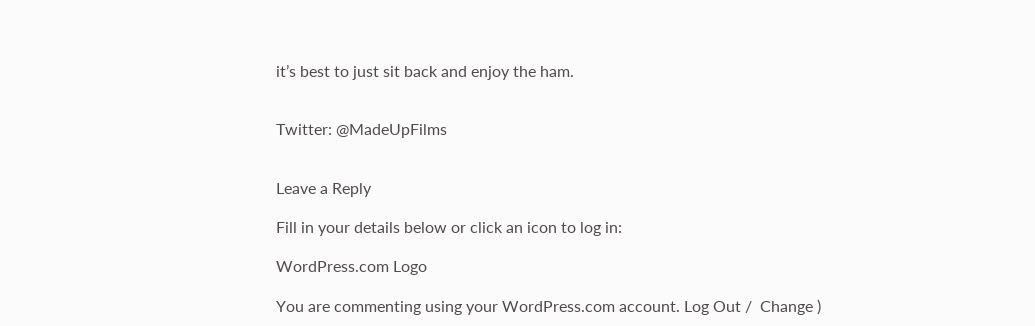it’s best to just sit back and enjoy the ham.


Twitter: @MadeUpFilms


Leave a Reply

Fill in your details below or click an icon to log in:

WordPress.com Logo

You are commenting using your WordPress.com account. Log Out /  Change )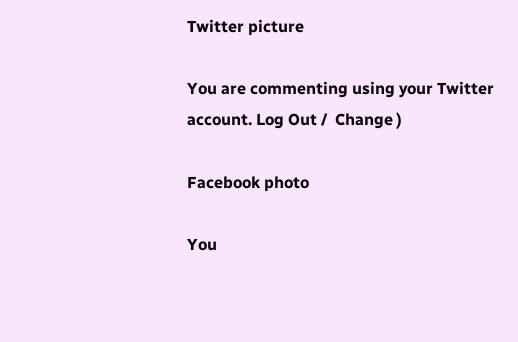Twitter picture

You are commenting using your Twitter account. Log Out /  Change )

Facebook photo

You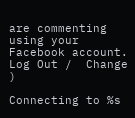are commenting using your Facebook account. Log Out /  Change )

Connecting to %s